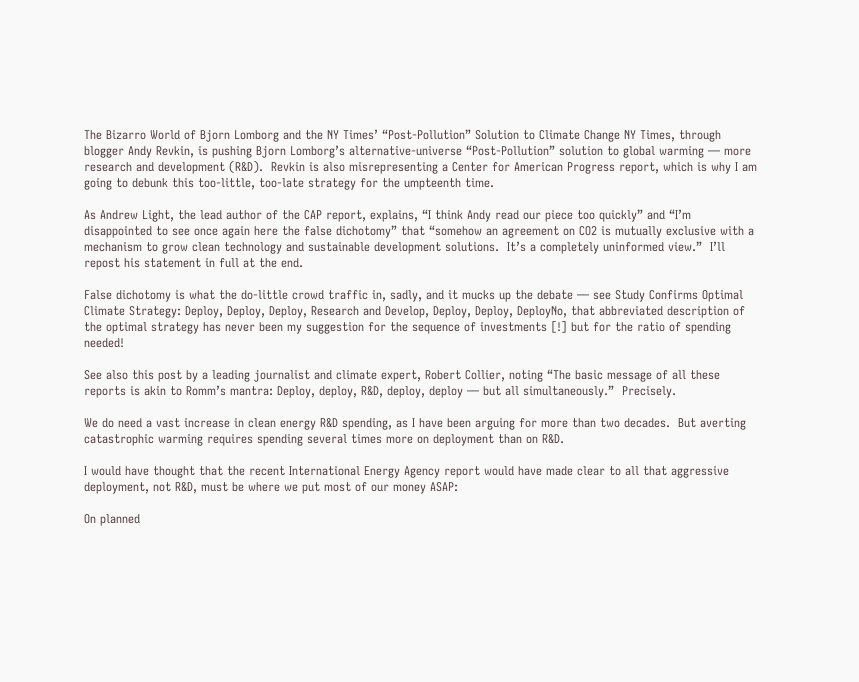The Bizarro World of Bjorn Lomborg and the NY Times’ “Post-Pollution” Solution to Climate Change NY Times, through blogger Andy Revkin, is pushing Bjorn Lomborg’s alternative-universe “Post-Pollution” solution to global warming — more research and development (R&D).  Revkin is also misrepresenting a Center for American Progress report, which is why I am going to debunk this too-little, too-late strategy for the umpteenth time.

As Andrew Light, the lead author of the CAP report, explains, “I think Andy read our piece too quickly” and “I’m disappointed to see once again here the false dichotomy” that “somehow an agreement on CO2 is mutually exclusive with a mechanism to grow clean technology and sustainable development solutions.  It’s a completely uninformed view.”  I’ll repost his statement in full at the end.

False dichotomy is what the do-little crowd traffic in, sadly, and it mucks up the debate — see Study Confirms Optimal Climate Strategy: Deploy, Deploy, Deploy, Research and Develop, Deploy, Deploy, DeployNo, that abbreviated description of the optimal strategy has never been my suggestion for the sequence of investments [!] but for the ratio of spending needed!

See also this post by a leading journalist and climate expert, Robert Collier, noting “The basic message of all these reports is akin to Romm’s mantra: Deploy, deploy, R&D, deploy, deploy — but all simultaneously.”  Precisely.

We do need a vast increase in clean energy R&D spending, as I have been arguing for more than two decades.  But averting catastrophic warming requires spending several times more on deployment than on R&D.

I would have thought that the recent International Energy Agency report would have made clear to all that aggressive deployment, not R&D, must be where we put most of our money ASAP:

On planned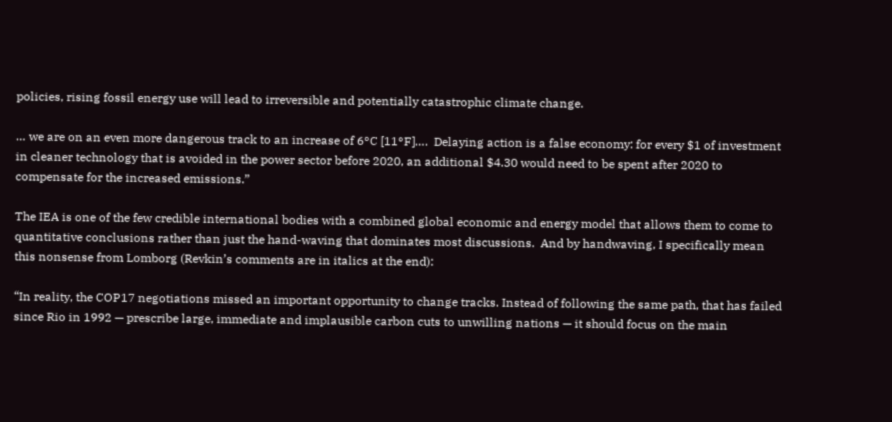policies, rising fossil energy use will lead to irreversible and potentially catastrophic climate change.

… we are on an even more dangerous track to an increase of 6°C [11°F]….  Delaying action is a false economy: for every $1 of investment in cleaner technology that is avoided in the power sector before 2020, an additional $4.30 would need to be spent after 2020 to compensate for the increased emissions.”

The IEA is one of the few credible international bodies with a combined global economic and energy model that allows them to come to quantitative conclusions rather than just the hand-waving that dominates most discussions.  And by handwaving, I specifically mean this nonsense from Lomborg (Revkin’s comments are in italics at the end):

“In reality, the COP17 negotiations missed an important opportunity to change tracks. Instead of following the same path, that has failed since Rio in 1992 — prescribe large, immediate and implausible carbon cuts to unwilling nations — it should focus on the main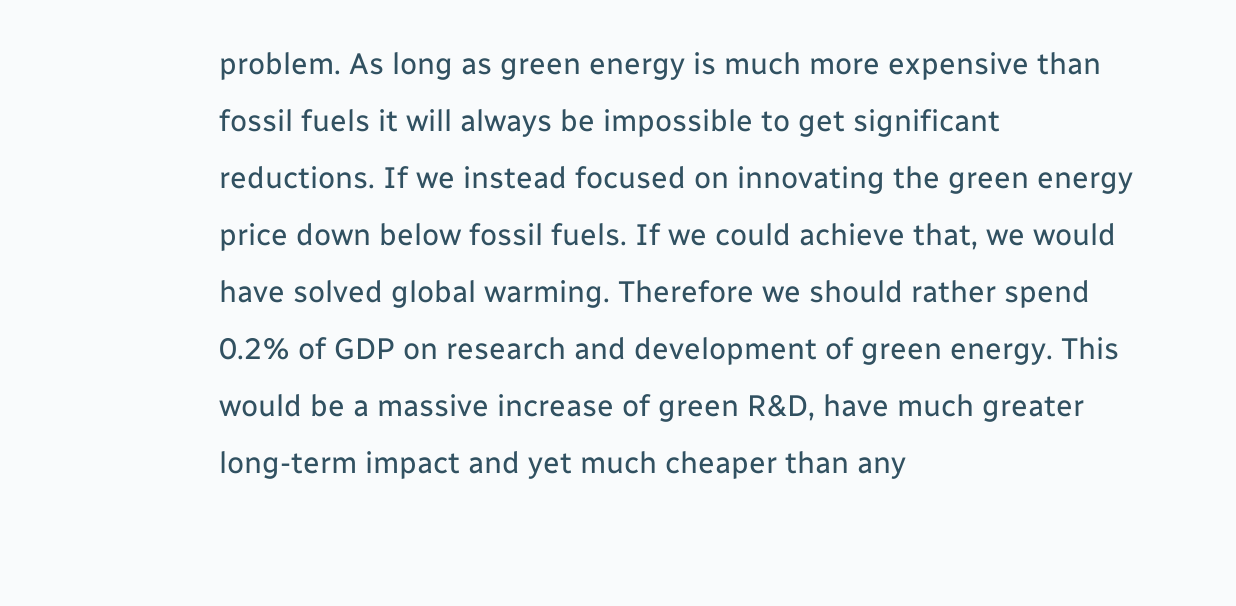problem. As long as green energy is much more expensive than fossil fuels it will always be impossible to get significant reductions. If we instead focused on innovating the green energy price down below fossil fuels. If we could achieve that, we would have solved global warming. Therefore we should rather spend 0.2% of GDP on research and development of green energy. This would be a massive increase of green R&D, have much greater long-term impact and yet much cheaper than any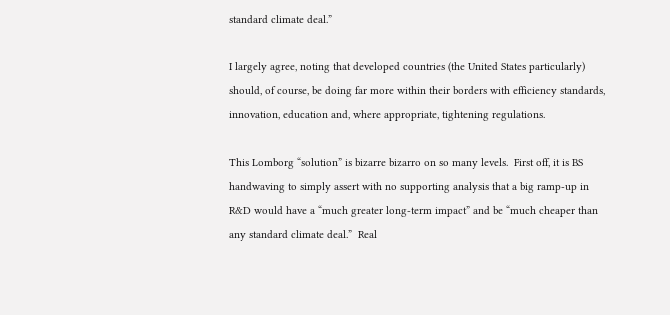standard climate deal.”

I largely agree, noting that developed countries (the United States particularly) should, of course, be doing far more within their borders with efficiency standards, innovation, education and, where appropriate, tightening regulations.

This Lomborg “solution” is bizarre bizarro on so many levels.  First off, it is BS handwaving to simply assert with no supporting analysis that a big ramp-up in R&D would have a “much greater long-term impact” and be “much cheaper than any standard climate deal.”  Real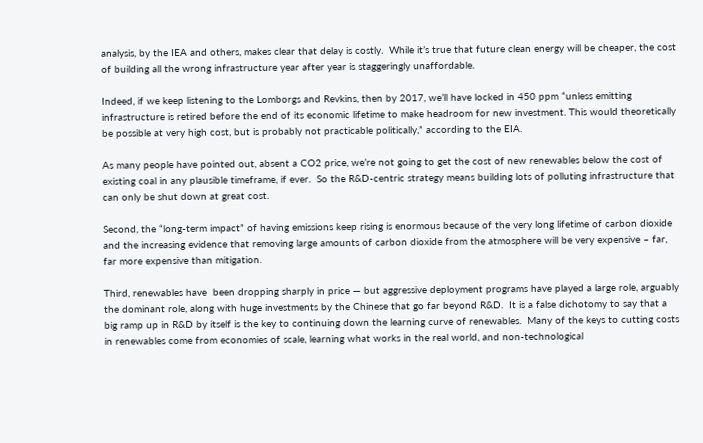analysis, by the IEA and others, makes clear that delay is costly.  While it’s true that future clean energy will be cheaper, the cost of building all the wrong infrastructure year after year is staggeringly unaffordable.

Indeed, if we keep listening to the Lomborgs and Revkins, then by 2017, we’ll have locked in 450 ppm “unless emitting infrastructure is retired before the end of its economic lifetime to make headroom for new investment. This would theoretically be possible at very high cost, but is probably not practicable politically,” according to the EIA.

As many people have pointed out, absent a CO2 price, we’re not going to get the cost of new renewables below the cost of existing coal in any plausible timeframe, if ever.  So the R&D-centric strategy means building lots of polluting infrastructure that can only be shut down at great cost.

Second, the “long-term impact” of having emissions keep rising is enormous because of the very long lifetime of carbon dioxide and the increasing evidence that removing large amounts of carbon dioxide from the atmosphere will be very expensive – far, far more expensive than mitigation.

Third, renewables have  been dropping sharply in price — but aggressive deployment programs have played a large role, arguably the dominant role, along with huge investments by the Chinese that go far beyond R&D.  It is a false dichotomy to say that a big ramp up in R&D by itself is the key to continuing down the learning curve of renewables.  Many of the keys to cutting costs in renewables come from economies of scale, learning what works in the real world, and non-technological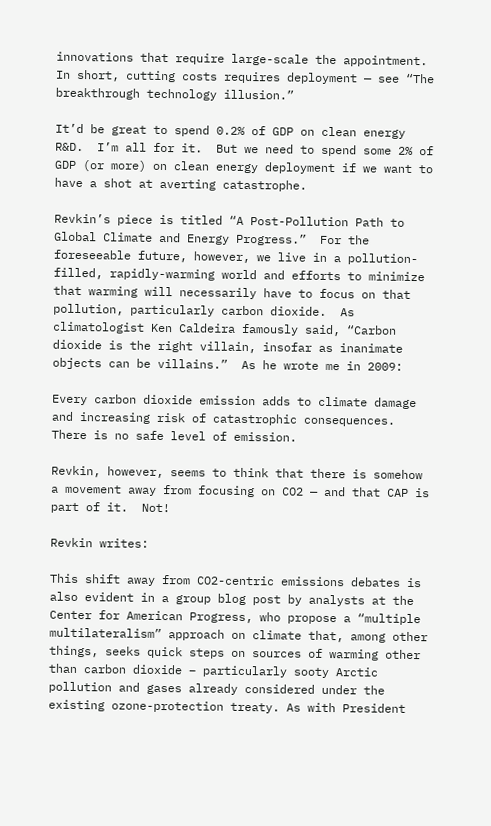innovations that require large-scale the appointment.  In short, cutting costs requires deployment — see “The breakthrough technology illusion.”

It’d be great to spend 0.2% of GDP on clean energy R&D.  I’m all for it.  But we need to spend some 2% of GDP (or more) on clean energy deployment if we want to have a shot at averting catastrophe.

Revkin’s piece is titled “A Post-Pollution Path to Global Climate and Energy Progress.”  For the foreseeable future, however, we live in a pollution-filled, rapidly-warming world and efforts to minimize that warming will necessarily have to focus on that pollution, particularly carbon dioxide.  As climatologist Ken Caldeira famously said, “Carbon dioxide is the right villain, insofar as inanimate objects can be villains.”  As he wrote me in 2009:

Every carbon dioxide emission adds to climate damage and increasing risk of catastrophic consequences. There is no safe level of emission.

Revkin, however, seems to think that there is somehow a movement away from focusing on CO2 — and that CAP is part of it.  Not!

Revkin writes:

This shift away from CO2-centric emissions debates is also evident in a group blog post by analysts at the Center for American Progress, who propose a “multiple multilateralism” approach on climate that, among other things, seeks quick steps on sources of warming other than carbon dioxide – particularly sooty Arctic pollution and gases already considered under the existing ozone-protection treaty. As with President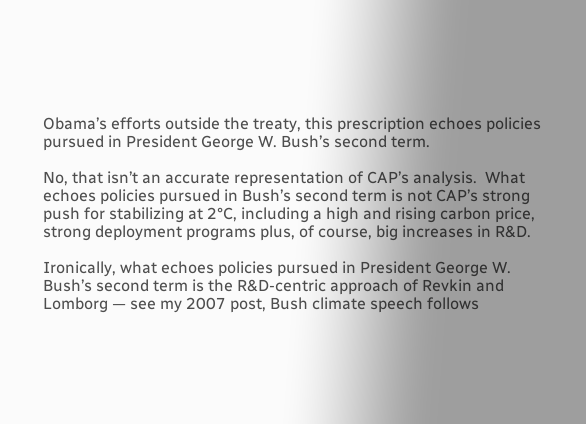Obama’s efforts outside the treaty, this prescription echoes policies pursued in President George W. Bush’s second term.

No, that isn’t an accurate representation of CAP’s analysis.  What echoes policies pursued in Bush’s second term is not CAP’s strong push for stabilizing at 2°C, including a high and rising carbon price, strong deployment programs plus, of course, big increases in R&D.

Ironically, what echoes policies pursued in President George W. Bush’s second term is the R&D-centric approach of Revkin and Lomborg — see my 2007 post, Bush climate speech follows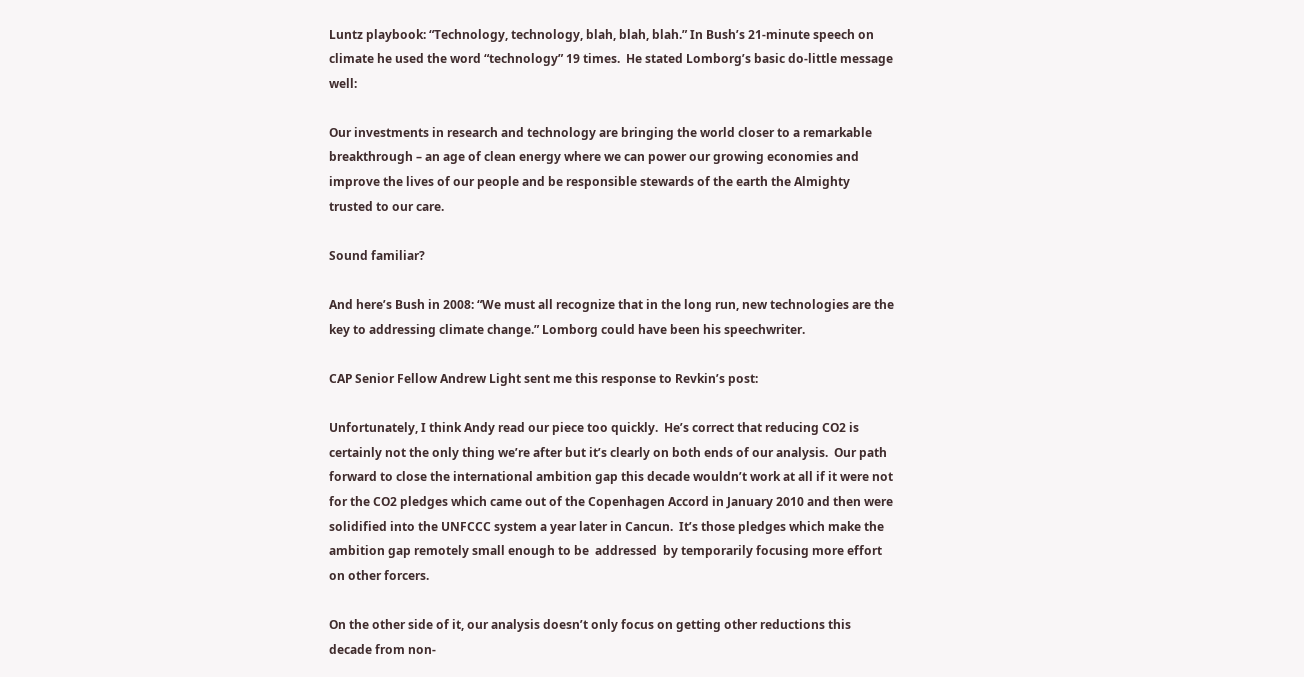Luntz playbook: “Technology, technology, blah, blah, blah.” In Bush’s 21-minute speech on climate he used the word “technology” 19 times.  He stated Lomborg’s basic do-little message well:

Our investments in research and technology are bringing the world closer to a remarkable breakthrough – an age of clean energy where we can power our growing economies and improve the lives of our people and be responsible stewards of the earth the Almighty trusted to our care.

Sound familiar?

And here’s Bush in 2008: “We must all recognize that in the long run, new technologies are the key to addressing climate change.” Lomborg could have been his speechwriter.

CAP Senior Fellow Andrew Light sent me this response to Revkin’s post:

Unfortunately, I think Andy read our piece too quickly.  He’s correct that reducing CO2 is certainly not the only thing we’re after but it’s clearly on both ends of our analysis.  Our path forward to close the international ambition gap this decade wouldn’t work at all if it were not for the CO2 pledges which came out of the Copenhagen Accord in January 2010 and then were solidified into the UNFCCC system a year later in Cancun.  It’s those pledges which make the ambition gap remotely small enough to be  addressed  by temporarily focusing more effort on other forcers.

On the other side of it, our analysis doesn’t only focus on getting other reductions this decade from non-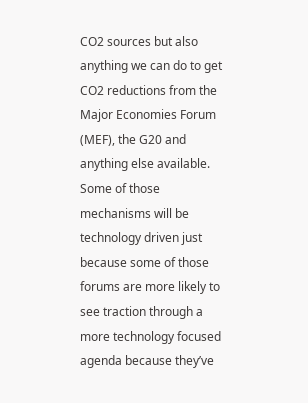CO2 sources but also anything we can do to get CO2 reductions from the Major Economies Forum (MEF), the G20 and anything else available.  Some of those mechanisms will be technology driven just because some of those forums are more likely to see traction through a more technology focused agenda because they’ve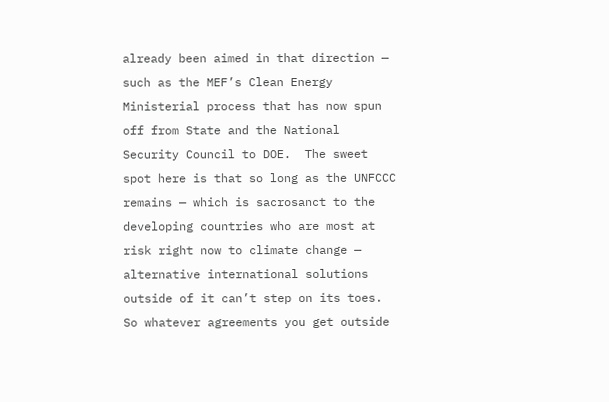already been aimed in that direction — such as the MEF’s Clean Energy Ministerial process that has now spun off from State and the National Security Council to DOE.  The sweet spot here is that so long as the UNFCCC remains — which is sacrosanct to the developing countries who are most at risk right now to climate change — alternative international solutions outside of it can’t step on its toes.  So whatever agreements you get outside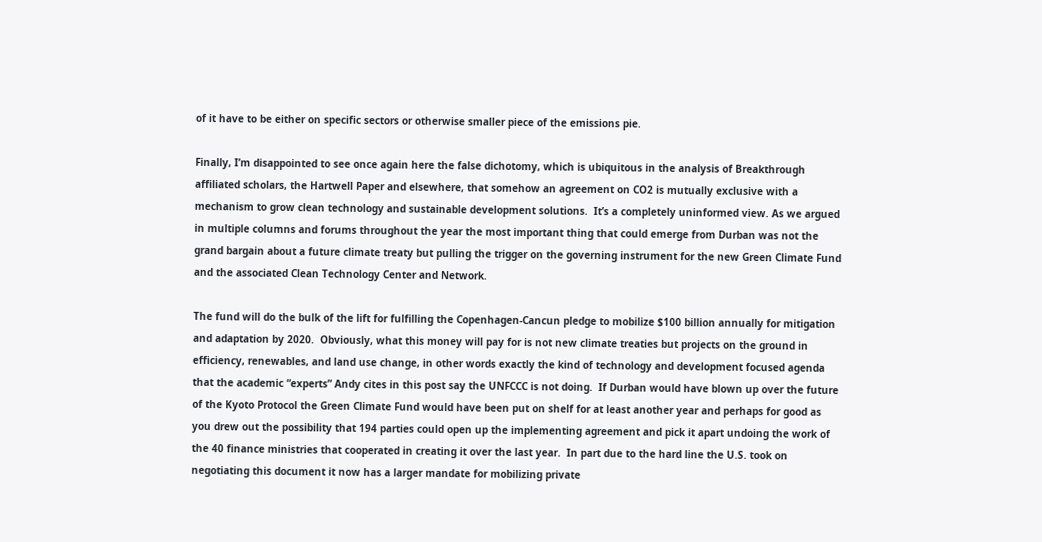of it have to be either on specific sectors or otherwise smaller piece of the emissions pie.

Finally, I’m disappointed to see once again here the false dichotomy, which is ubiquitous in the analysis of Breakthrough affiliated scholars, the Hartwell Paper and elsewhere, that somehow an agreement on CO2 is mutually exclusive with a mechanism to grow clean technology and sustainable development solutions.  It’s a completely uninformed view. As we argued in multiple columns and forums throughout the year the most important thing that could emerge from Durban was not the grand bargain about a future climate treaty but pulling the trigger on the governing instrument for the new Green Climate Fund and the associated Clean Technology Center and Network.

The fund will do the bulk of the lift for fulfilling the Copenhagen-Cancun pledge to mobilize $100 billion annually for mitigation and adaptation by 2020.  Obviously, what this money will pay for is not new climate treaties but projects on the ground in efficiency, renewables, and land use change, in other words exactly the kind of technology and development focused agenda that the academic “experts” Andy cites in this post say the UNFCCC is not doing.  If Durban would have blown up over the future of the Kyoto Protocol the Green Climate Fund would have been put on shelf for at least another year and perhaps for good as you drew out the possibility that 194 parties could open up the implementing agreement and pick it apart undoing the work of the 40 finance ministries that cooperated in creating it over the last year.  In part due to the hard line the U.S. took on negotiating this document it now has a larger mandate for mobilizing private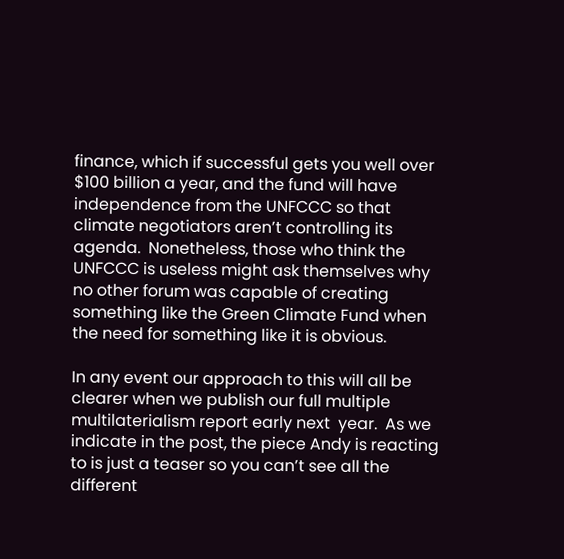finance, which if successful gets you well over $100 billion a year, and the fund will have independence from the UNFCCC so that climate negotiators aren’t controlling its agenda.  Nonetheless, those who think the UNFCCC is useless might ask themselves why no other forum was capable of creating something like the Green Climate Fund when the need for something like it is obvious.

In any event our approach to this will all be clearer when we publish our full multiple multilaterialism report early next  year.  As we indicate in the post, the piece Andy is reacting to is just a teaser so you can’t see all the different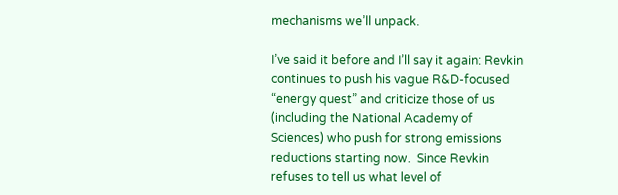mechanisms we’ll unpack.

I’ve said it before and I’ll say it again: Revkin continues to push his vague R&D-focused “energy quest” and criticize those of us (including the National Academy of Sciences) who push for strong emissions reductions starting now.  Since Revkin refuses to tell us what level of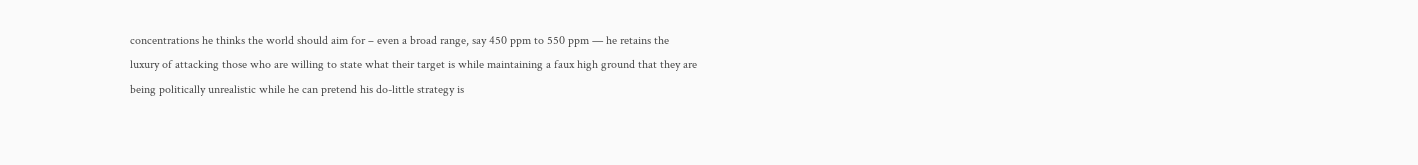concentrations he thinks the world should aim for – even a broad range, say 450 ppm to 550 ppm — he retains the luxury of attacking those who are willing to state what their target is while maintaining a faux high ground that they are being politically unrealistic while he can pretend his do-little strategy is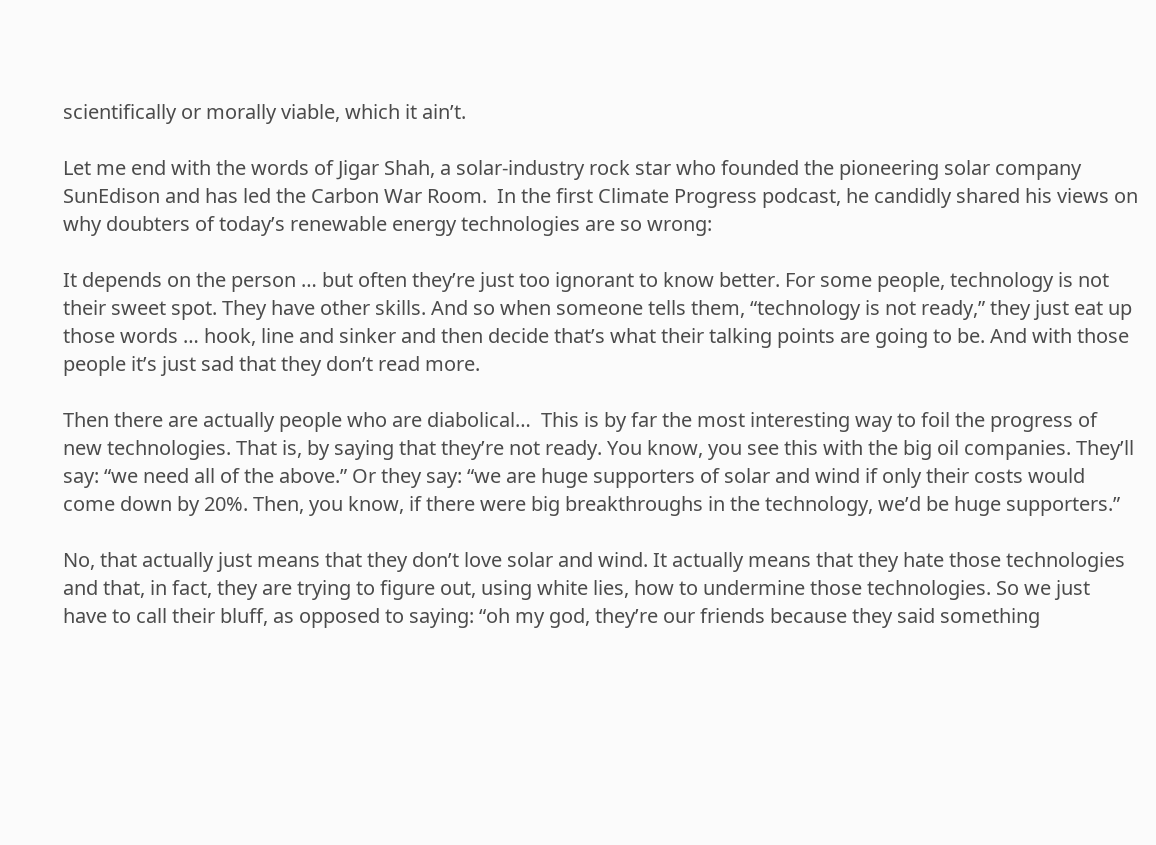scientifically or morally viable, which it ain’t.

Let me end with the words of Jigar Shah, a solar-industry rock star who founded the pioneering solar company SunEdison and has led the Carbon War Room.  In the first Climate Progress podcast, he candidly shared his views on why doubters of today’s renewable energy technologies are so wrong:

It depends on the person … but often they’re just too ignorant to know better. For some people, technology is not their sweet spot. They have other skills. And so when someone tells them, “technology is not ready,” they just eat up those words … hook, line and sinker and then decide that’s what their talking points are going to be. And with those people it’s just sad that they don’t read more.

Then there are actually people who are diabolical…  This is by far the most interesting way to foil the progress of new technologies. That is, by saying that they’re not ready. You know, you see this with the big oil companies. They’ll say: “we need all of the above.” Or they say: “we are huge supporters of solar and wind if only their costs would come down by 20%. Then, you know, if there were big breakthroughs in the technology, we’d be huge supporters.”

No, that actually just means that they don’t love solar and wind. It actually means that they hate those technologies and that, in fact, they are trying to figure out, using white lies, how to undermine those technologies. So we just have to call their bluff, as opposed to saying: “oh my god, they’re our friends because they said something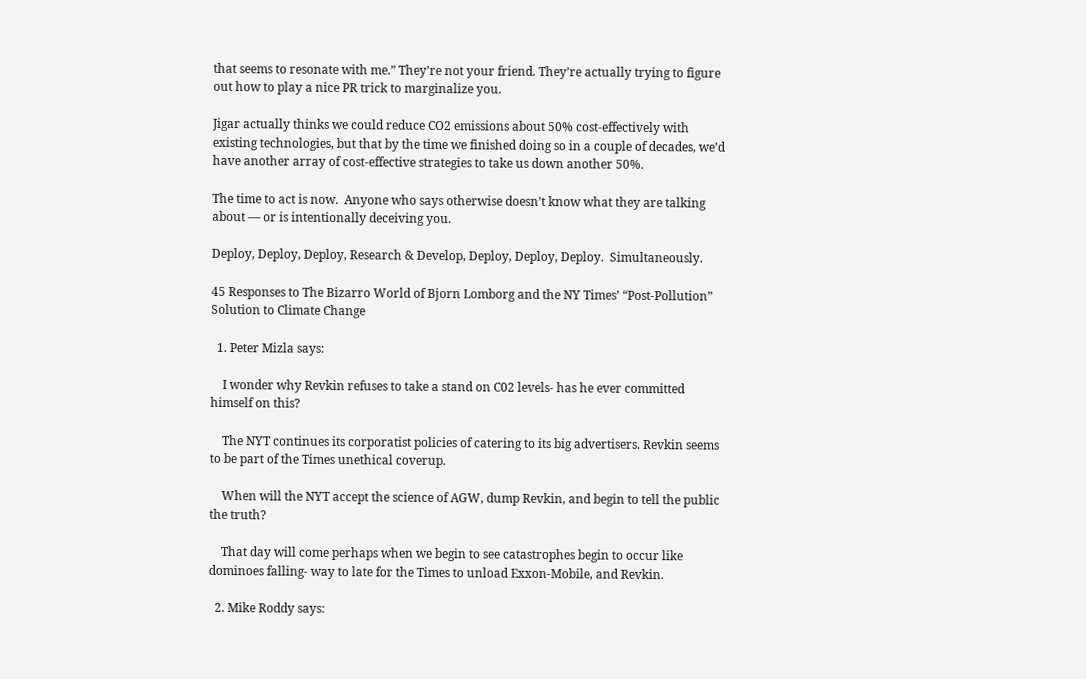that seems to resonate with me.” They’re not your friend. They’re actually trying to figure out how to play a nice PR trick to marginalize you.

Jigar actually thinks we could reduce CO2 emissions about 50% cost-effectively with existing technologies, but that by the time we finished doing so in a couple of decades, we’d have another array of cost-effective strategies to take us down another 50%.

The time to act is now.  Anyone who says otherwise doesn’t know what they are talking about — or is intentionally deceiving you.

Deploy, Deploy, Deploy, Research & Develop, Deploy, Deploy, Deploy.  Simultaneously.

45 Responses to The Bizarro World of Bjorn Lomborg and the NY Times’ “Post-Pollution” Solution to Climate Change

  1. Peter Mizla says:

    I wonder why Revkin refuses to take a stand on C02 levels- has he ever committed himself on this?

    The NYT continues its corporatist policies of catering to its big advertisers. Revkin seems to be part of the Times unethical coverup.

    When will the NYT accept the science of AGW, dump Revkin, and begin to tell the public the truth?

    That day will come perhaps when we begin to see catastrophes begin to occur like dominoes falling- way to late for the Times to unload Exxon-Mobile, and Revkin.

  2. Mike Roddy says: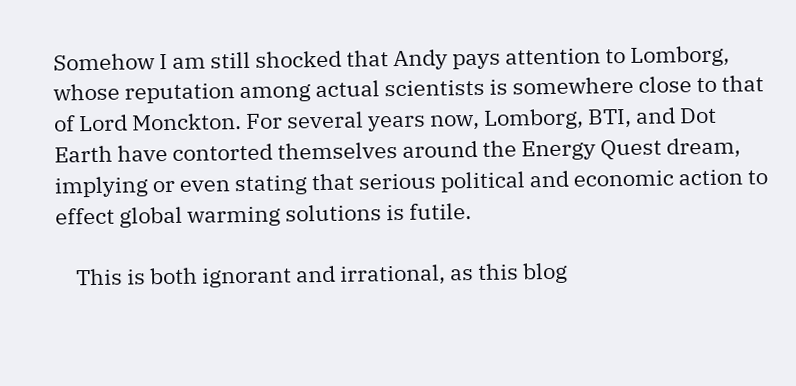Somehow I am still shocked that Andy pays attention to Lomborg, whose reputation among actual scientists is somewhere close to that of Lord Monckton. For several years now, Lomborg, BTI, and Dot Earth have contorted themselves around the Energy Quest dream, implying or even stating that serious political and economic action to effect global warming solutions is futile.

    This is both ignorant and irrational, as this blog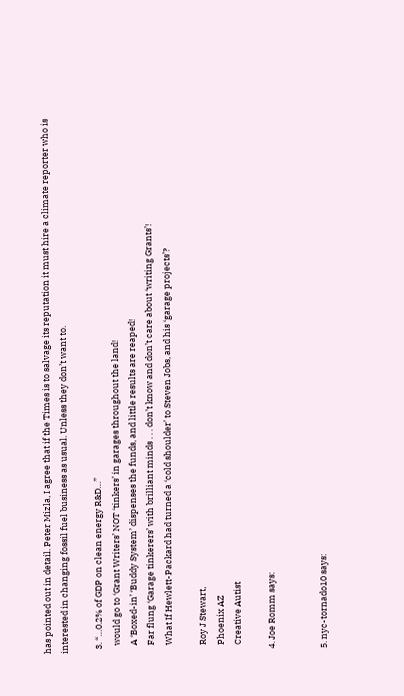has pointed out in detail. Peter Mizla, I agree that if the Times is to salvage its reputation it must hire a climate reporter who is interested in changing fossil fuel business as usual. Unless they don’t want to.

  3. “…0.2% of GDP on clean energy R&D…”
    would go to ‘Grant Writers’ NOT ‘tinkers’ in garages throughout the land!
    A ‘Boxed-in’ ‘Buddy System’ dispenses the funds, and little results are reaped!
    Far flung ‘Garage tinkerers’ with brilliant minds . . . don’t know and don’t care about ‘writing Grants’!
    What If Hewlett-Packard had turned a ‘cold shoulder’ to Steven Jobs, and his ‘garage projects’?

    Roy J Stewart,
    Phoenix AZ
    Creative Autist

  4. Joe Romm says:


  5. nyc-tornado10 says: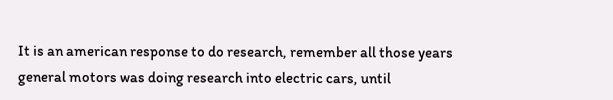It is an american response to do research, remember all those years general motors was doing research into electric cars, until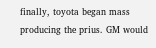finally, toyota began mass producing the prius. GM would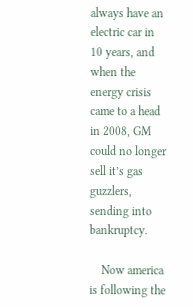always have an electric car in 10 years, and when the energy crisis came to a head in 2008, GM could no longer sell it’s gas guzzlers, sending into bankruptcy.

    Now america is following the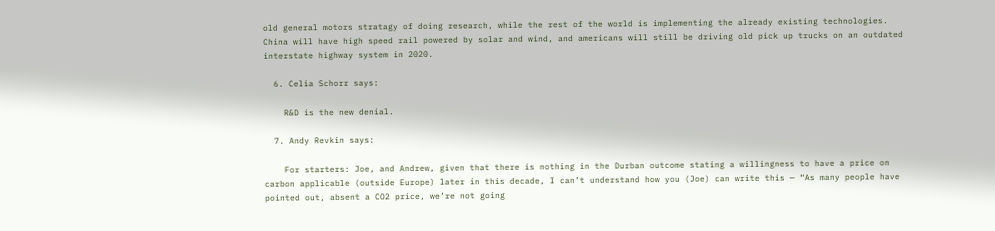old general motors stratagy of doing research, while the rest of the world is implementing the already existing technologies. China will have high speed rail powered by solar and wind, and americans will still be driving old pick up trucks on an outdated interstate highway system in 2020.

  6. Celia Schorr says:

    R&D is the new denial.

  7. Andy Revkin says:

    For starters: Joe, and Andrew, given that there is nothing in the Durban outcome stating a willingness to have a price on carbon applicable (outside Europe) later in this decade, I can’t understand how you (Joe) can write this — “As many people have pointed out, absent a CO2 price, we’re not going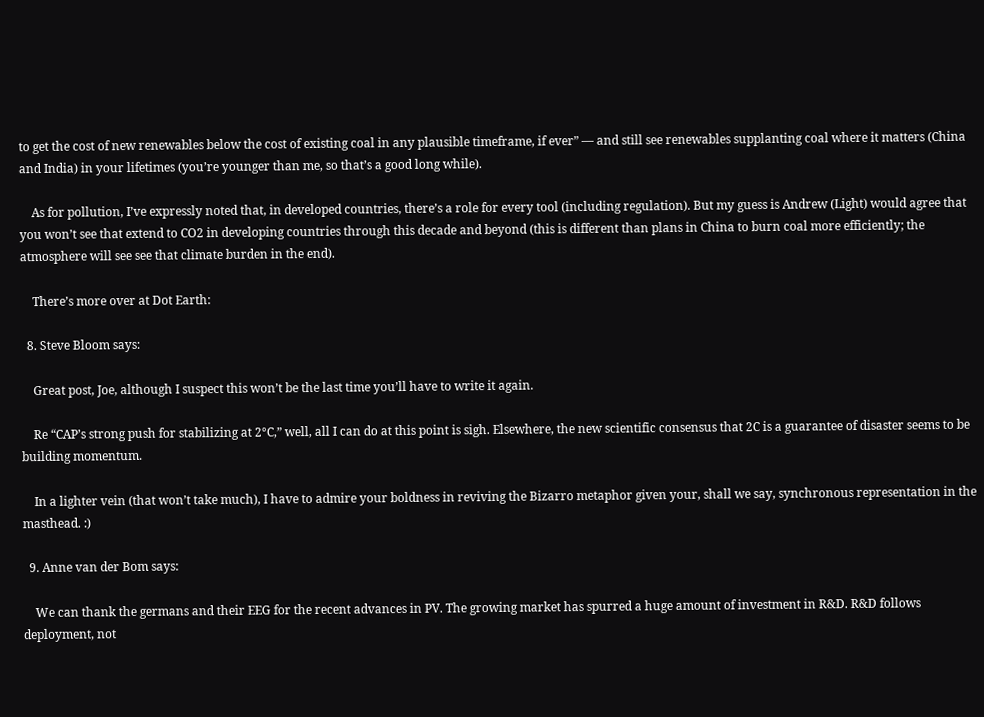to get the cost of new renewables below the cost of existing coal in any plausible timeframe, if ever” — and still see renewables supplanting coal where it matters (China and India) in your lifetimes (you’re younger than me, so that’s a good long while).

    As for pollution, I’ve expressly noted that, in developed countries, there’s a role for every tool (including regulation). But my guess is Andrew (Light) would agree that you won’t see that extend to CO2 in developing countries through this decade and beyond (this is different than plans in China to burn coal more efficiently; the atmosphere will see see that climate burden in the end).

    There’s more over at Dot Earth:

  8. Steve Bloom says:

    Great post, Joe, although I suspect this won’t be the last time you’ll have to write it again.

    Re “CAP’s strong push for stabilizing at 2°C,” well, all I can do at this point is sigh. Elsewhere, the new scientific consensus that 2C is a guarantee of disaster seems to be building momentum.

    In a lighter vein (that won’t take much), I have to admire your boldness in reviving the Bizarro metaphor given your, shall we say, synchronous representation in the masthead. :)

  9. Anne van der Bom says:

    We can thank the germans and their EEG for the recent advances in PV. The growing market has spurred a huge amount of investment in R&D. R&D follows deployment, not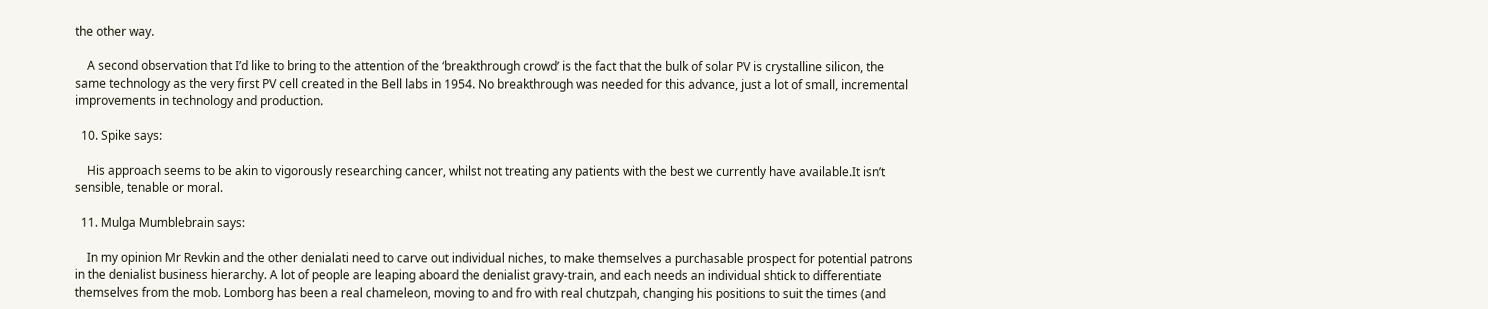the other way.

    A second observation that I’d like to bring to the attention of the ‘breakthrough crowd’ is the fact that the bulk of solar PV is crystalline silicon, the same technology as the very first PV cell created in the Bell labs in 1954. No breakthrough was needed for this advance, just a lot of small, incremental improvements in technology and production.

  10. Spike says:

    His approach seems to be akin to vigorously researching cancer, whilst not treating any patients with the best we currently have available.It isn’t sensible, tenable or moral.

  11. Mulga Mumblebrain says:

    In my opinion Mr Revkin and the other denialati need to carve out individual niches, to make themselves a purchasable prospect for potential patrons in the denialist business hierarchy. A lot of people are leaping aboard the denialist gravy-train, and each needs an individual shtick to differentiate themselves from the mob. Lomborg has been a real chameleon, moving to and fro with real chutzpah, changing his positions to suit the times (and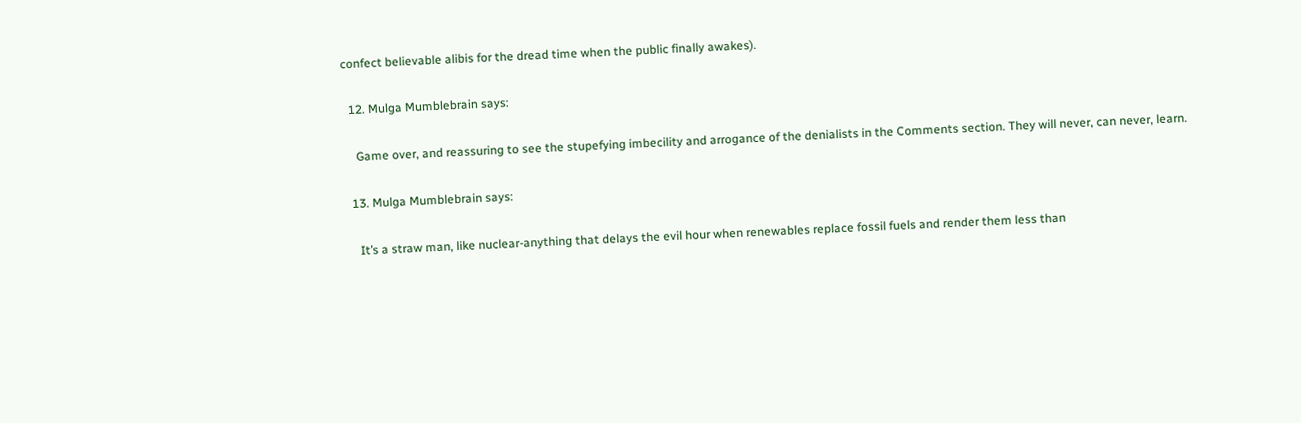confect believable alibis for the dread time when the public finally awakes).

  12. Mulga Mumblebrain says:

    Game over, and reassuring to see the stupefying imbecility and arrogance of the denialists in the Comments section. They will never, can never, learn.

  13. Mulga Mumblebrain says:

    It’s a straw man, like nuclear-anything that delays the evil hour when renewables replace fossil fuels and render them less than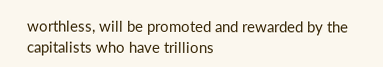worthless, will be promoted and rewarded by the capitalists who have trillions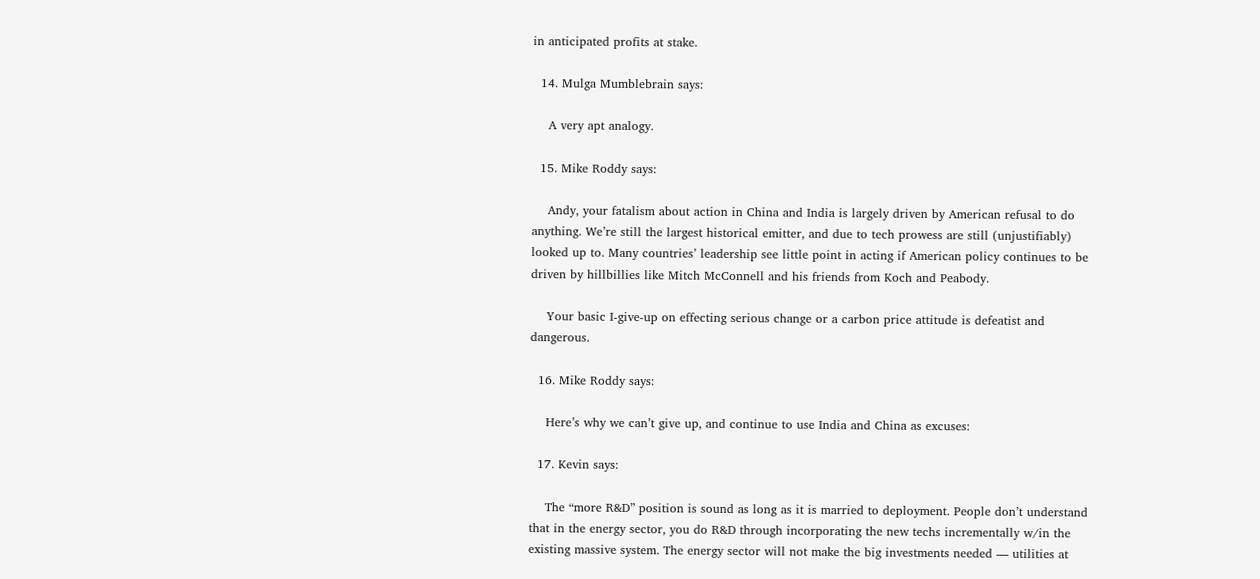in anticipated profits at stake.

  14. Mulga Mumblebrain says:

    A very apt analogy.

  15. Mike Roddy says:

    Andy, your fatalism about action in China and India is largely driven by American refusal to do anything. We’re still the largest historical emitter, and due to tech prowess are still (unjustifiably) looked up to. Many countries’ leadership see little point in acting if American policy continues to be driven by hillbillies like Mitch McConnell and his friends from Koch and Peabody.

    Your basic I-give-up on effecting serious change or a carbon price attitude is defeatist and dangerous.

  16. Mike Roddy says:

    Here’s why we can’t give up, and continue to use India and China as excuses:

  17. Kevin says:

    The “more R&D” position is sound as long as it is married to deployment. People don’t understand that in the energy sector, you do R&D through incorporating the new techs incrementally w/in the existing massive system. The energy sector will not make the big investments needed — utilities at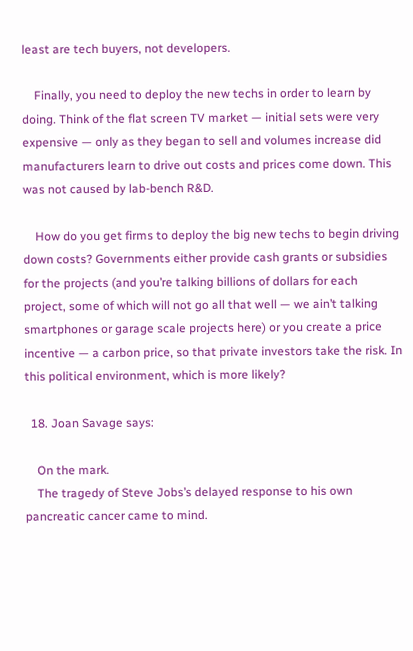least are tech buyers, not developers.

    Finally, you need to deploy the new techs in order to learn by doing. Think of the flat screen TV market — initial sets were very expensive — only as they began to sell and volumes increase did manufacturers learn to drive out costs and prices come down. This was not caused by lab-bench R&D.

    How do you get firms to deploy the big new techs to begin driving down costs? Governments either provide cash grants or subsidies for the projects (and you’re talking billions of dollars for each project, some of which will not go all that well — we ain’t talking smartphones or garage scale projects here) or you create a price incentive — a carbon price, so that private investors take the risk. In this political environment, which is more likely?

  18. Joan Savage says:

    On the mark.
    The tragedy of Steve Jobs’s delayed response to his own pancreatic cancer came to mind.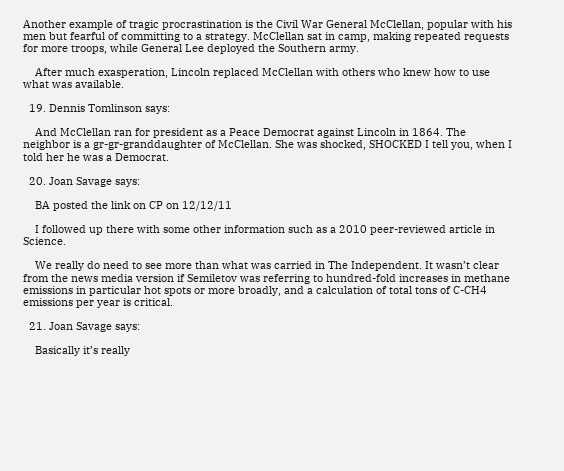Another example of tragic procrastination is the Civil War General McClellan, popular with his men but fearful of committing to a strategy. McClellan sat in camp, making repeated requests for more troops, while General Lee deployed the Southern army.

    After much exasperation, Lincoln replaced McClellan with others who knew how to use what was available.

  19. Dennis Tomlinson says:

    And McClellan ran for president as a Peace Democrat against Lincoln in 1864. The neighbor is a gr-gr-granddaughter of McClellan. She was shocked, SHOCKED I tell you, when I told her he was a Democrat.

  20. Joan Savage says:

    BA posted the link on CP on 12/12/11

    I followed up there with some other information such as a 2010 peer-reviewed article in Science.

    We really do need to see more than what was carried in The Independent. It wasn’t clear from the news media version if Semiletov was referring to hundred-fold increases in methane emissions in particular hot spots or more broadly, and a calculation of total tons of C-CH4 emissions per year is critical.

  21. Joan Savage says:

    Basically it’s really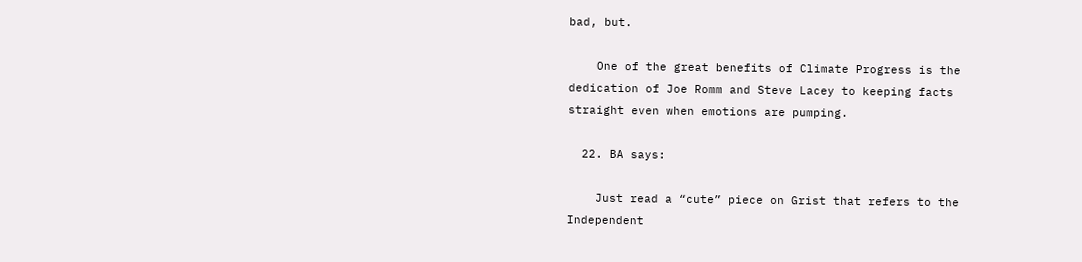bad, but.

    One of the great benefits of Climate Progress is the dedication of Joe Romm and Steve Lacey to keeping facts straight even when emotions are pumping.

  22. BA says:

    Just read a “cute” piece on Grist that refers to the Independent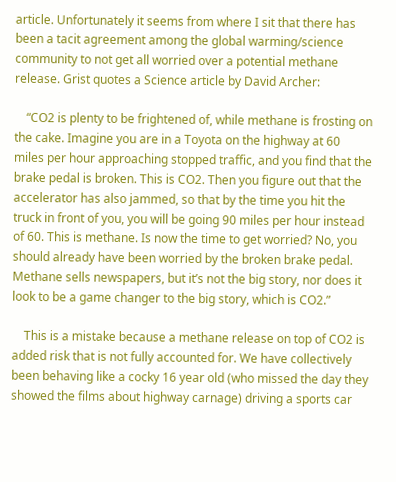article. Unfortunately it seems from where I sit that there has been a tacit agreement among the global warming/science community to not get all worried over a potential methane release. Grist quotes a Science article by David Archer:

    “CO2 is plenty to be frightened of, while methane is frosting on the cake. Imagine you are in a Toyota on the highway at 60 miles per hour approaching stopped traffic, and you find that the brake pedal is broken. This is CO2. Then you figure out that the accelerator has also jammed, so that by the time you hit the truck in front of you, you will be going 90 miles per hour instead of 60. This is methane. Is now the time to get worried? No, you should already have been worried by the broken brake pedal. Methane sells newspapers, but it’s not the big story, nor does it look to be a game changer to the big story, which is CO2.”

    This is a mistake because a methane release on top of CO2 is added risk that is not fully accounted for. We have collectively been behaving like a cocky 16 year old (who missed the day they showed the films about highway carnage) driving a sports car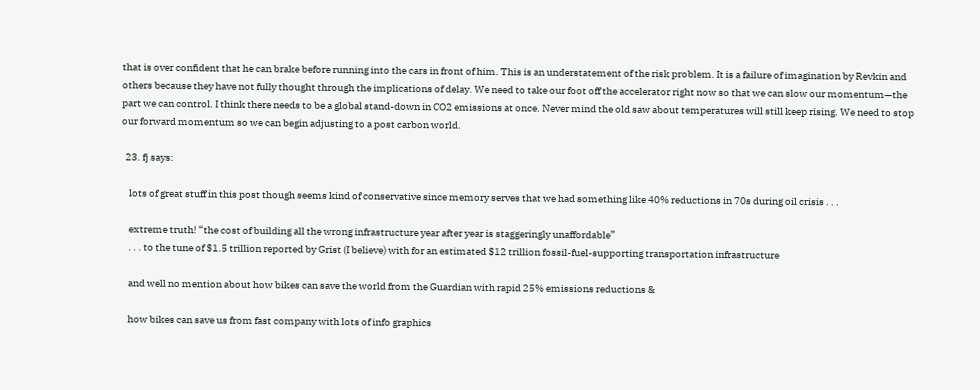that is over confident that he can brake before running into the cars in front of him. This is an understatement of the risk problem. It is a failure of imagination by Revkin and others because they have not fully thought through the implications of delay. We need to take our foot off the accelerator right now so that we can slow our momentum—the part we can control. I think there needs to be a global stand-down in CO2 emissions at once. Never mind the old saw about temperatures will still keep rising. We need to stop our forward momentum so we can begin adjusting to a post carbon world.

  23. fj says:

    lots of great stuff in this post though seems kind of conservative since memory serves that we had something like 40% reductions in 70s during oil crisis . . .

    extreme truth! “the cost of building all the wrong infrastructure year after year is staggeringly unaffordable”
    . . . to the tune of $1.5 trillion reported by Grist (I believe) with for an estimated $12 trillion fossil-fuel-supporting transportation infrastructure

    and well no mention about how bikes can save the world from the Guardian with rapid 25% emissions reductions &

    how bikes can save us from fast company with lots of info graphics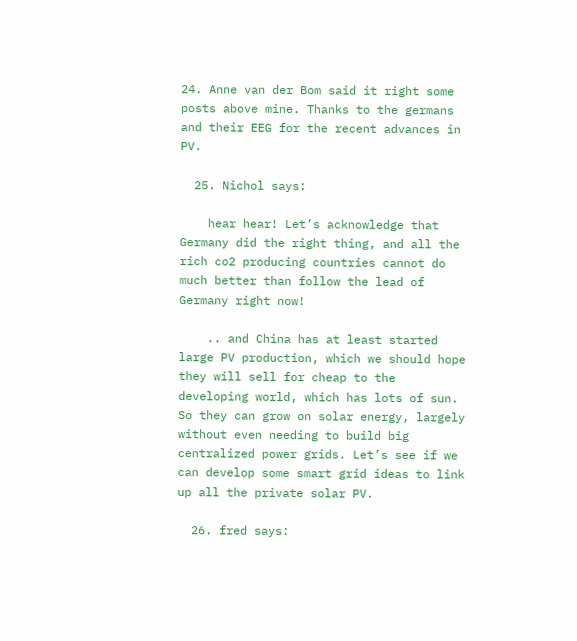24. Anne van der Bom said it right some posts above mine. Thanks to the germans and their EEG for the recent advances in PV.

  25. Nichol says:

    hear hear! Let’s acknowledge that Germany did the right thing, and all the rich co2 producing countries cannot do much better than follow the lead of Germany right now!

    .. and China has at least started large PV production, which we should hope they will sell for cheap to the developing world, which has lots of sun. So they can grow on solar energy, largely without even needing to build big centralized power grids. Let’s see if we can develop some smart grid ideas to link up all the private solar PV.

  26. fred says: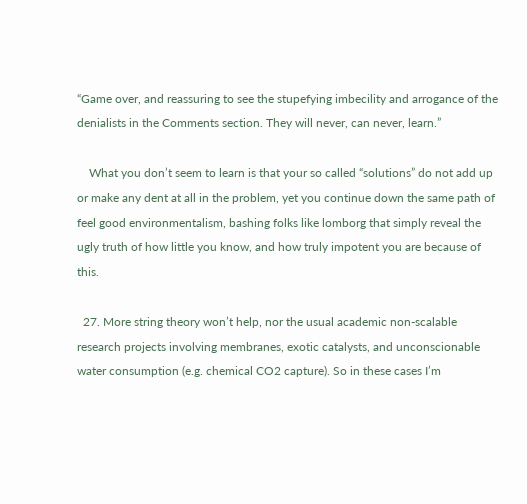“Game over, and reassuring to see the stupefying imbecility and arrogance of the denialists in the Comments section. They will never, can never, learn.”

    What you don’t seem to learn is that your so called “solutions” do not add up or make any dent at all in the problem, yet you continue down the same path of feel good environmentalism, bashing folks like lomborg that simply reveal the ugly truth of how little you know, and how truly impotent you are because of this.

  27. More string theory won’t help, nor the usual academic non-scalable research projects involving membranes, exotic catalysts, and unconscionable water consumption (e.g. chemical CO2 capture). So in these cases I’m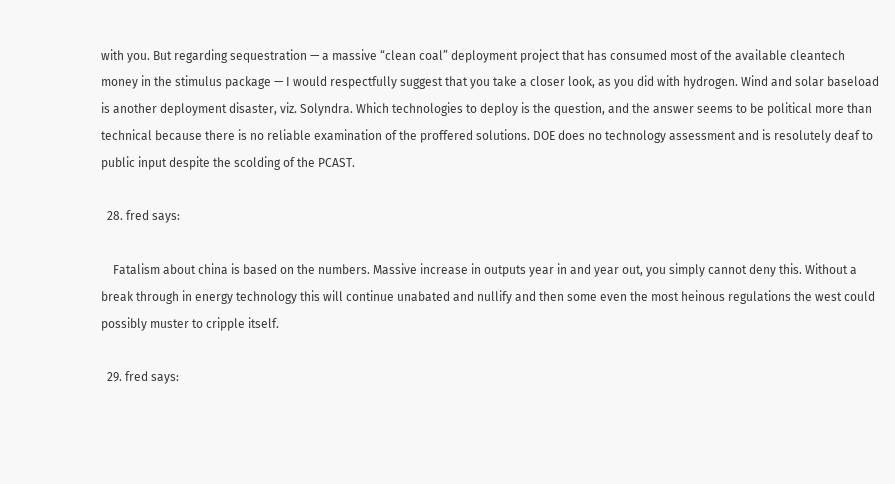with you. But regarding sequestration — a massive “clean coal” deployment project that has consumed most of the available cleantech money in the stimulus package — I would respectfully suggest that you take a closer look, as you did with hydrogen. Wind and solar baseload is another deployment disaster, viz. Solyndra. Which technologies to deploy is the question, and the answer seems to be political more than technical because there is no reliable examination of the proffered solutions. DOE does no technology assessment and is resolutely deaf to public input despite the scolding of the PCAST.

  28. fred says:

    Fatalism about china is based on the numbers. Massive increase in outputs year in and year out, you simply cannot deny this. Without a break through in energy technology this will continue unabated and nullify and then some even the most heinous regulations the west could possibly muster to cripple itself.

  29. fred says: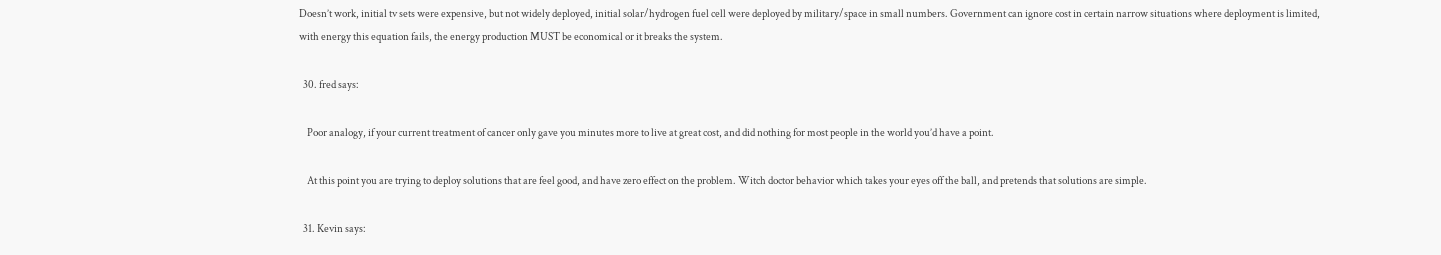Doesn’t work, initial tv sets were expensive, but not widely deployed, initial solar/hydrogen fuel cell were deployed by military/space in small numbers. Government can ignore cost in certain narrow situations where deployment is limited, with energy this equation fails, the energy production MUST be economical or it breaks the system.

  30. fred says:

    Poor analogy, if your current treatment of cancer only gave you minutes more to live at great cost, and did nothing for most people in the world you’d have a point.

    At this point you are trying to deploy solutions that are feel good, and have zero effect on the problem. Witch doctor behavior which takes your eyes off the ball, and pretends that solutions are simple.

  31. Kevin says: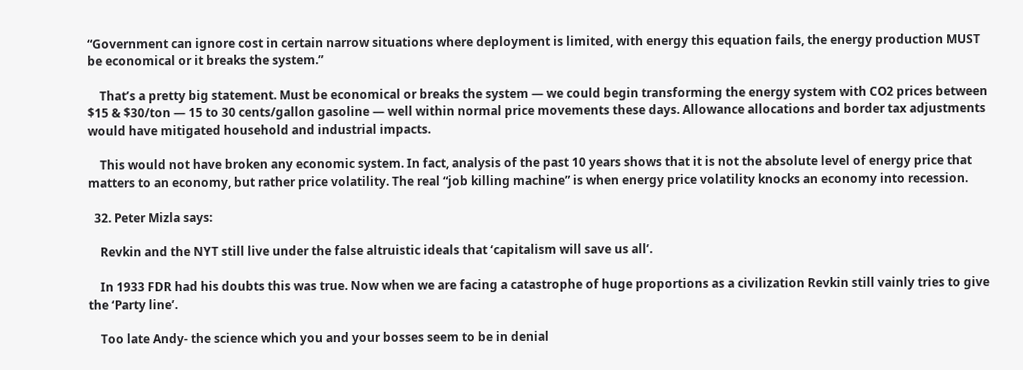“Government can ignore cost in certain narrow situations where deployment is limited, with energy this equation fails, the energy production MUST be economical or it breaks the system.”

    That’s a pretty big statement. Must be economical or breaks the system — we could begin transforming the energy system with CO2 prices between $15 & $30/ton — 15 to 30 cents/gallon gasoline — well within normal price movements these days. Allowance allocations and border tax adjustments would have mitigated household and industrial impacts.

    This would not have broken any economic system. In fact, analysis of the past 10 years shows that it is not the absolute level of energy price that matters to an economy, but rather price volatility. The real “job killing machine” is when energy price volatility knocks an economy into recession.

  32. Peter Mizla says:

    Revkin and the NYT still live under the false altruistic ideals that ‘capitalism will save us all’.

    In 1933 FDR had his doubts this was true. Now when we are facing a catastrophe of huge proportions as a civilization Revkin still vainly tries to give the ‘Party line’.

    Too late Andy- the science which you and your bosses seem to be in denial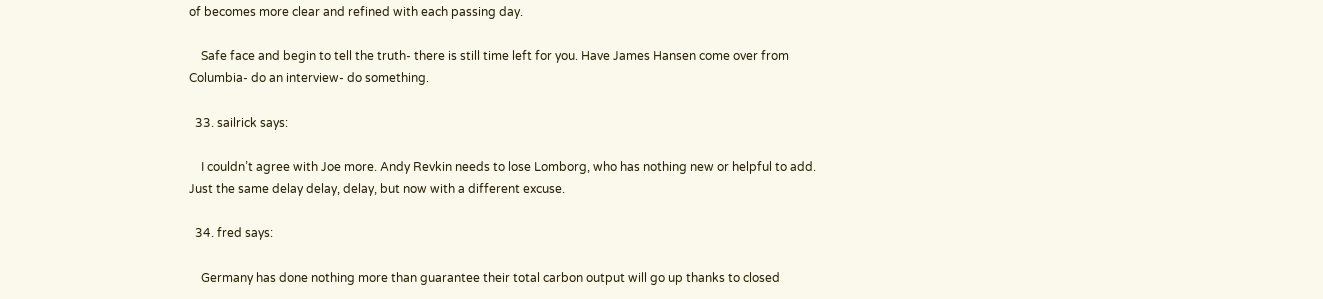of becomes more clear and refined with each passing day.

    Safe face and begin to tell the truth- there is still time left for you. Have James Hansen come over from Columbia- do an interview- do something.

  33. sailrick says:

    I couldn’t agree with Joe more. Andy Revkin needs to lose Lomborg, who has nothing new or helpful to add. Just the same delay delay, delay, but now with a different excuse.

  34. fred says:

    Germany has done nothing more than guarantee their total carbon output will go up thanks to closed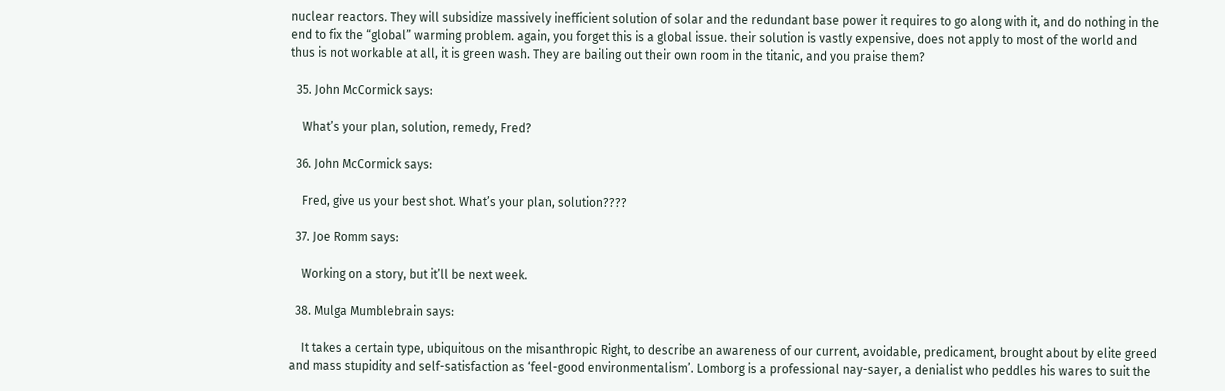nuclear reactors. They will subsidize massively inefficient solution of solar and the redundant base power it requires to go along with it, and do nothing in the end to fix the “global” warming problem. again, you forget this is a global issue. their solution is vastly expensive, does not apply to most of the world and thus is not workable at all, it is green wash. They are bailing out their own room in the titanic, and you praise them?

  35. John McCormick says:

    What’s your plan, solution, remedy, Fred?

  36. John McCormick says:

    Fred, give us your best shot. What’s your plan, solution????

  37. Joe Romm says:

    Working on a story, but it’ll be next week.

  38. Mulga Mumblebrain says:

    It takes a certain type, ubiquitous on the misanthropic Right, to describe an awareness of our current, avoidable, predicament, brought about by elite greed and mass stupidity and self-satisfaction as ‘feel-good environmentalism’. Lomborg is a professional nay-sayer, a denialist who peddles his wares to suit the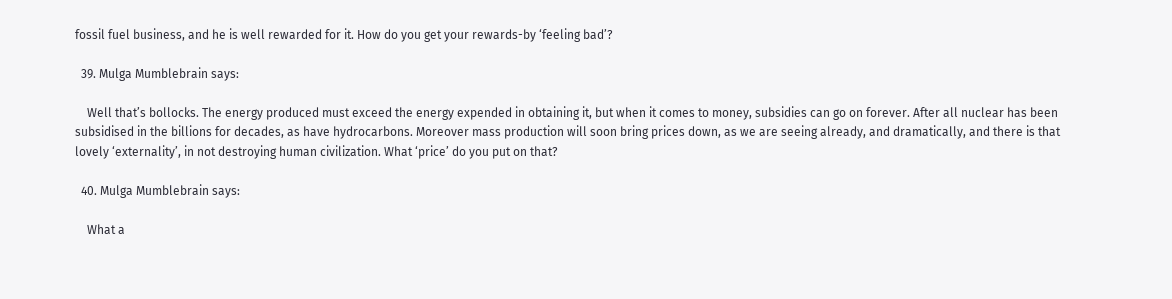fossil fuel business, and he is well rewarded for it. How do you get your rewards-by ‘feeling bad’?

  39. Mulga Mumblebrain says:

    Well that’s bollocks. The energy produced must exceed the energy expended in obtaining it, but when it comes to money, subsidies can go on forever. After all nuclear has been subsidised in the billions for decades, as have hydrocarbons. Moreover mass production will soon bring prices down, as we are seeing already, and dramatically, and there is that lovely ‘externality’, in not destroying human civilization. What ‘price’ do you put on that?

  40. Mulga Mumblebrain says:

    What a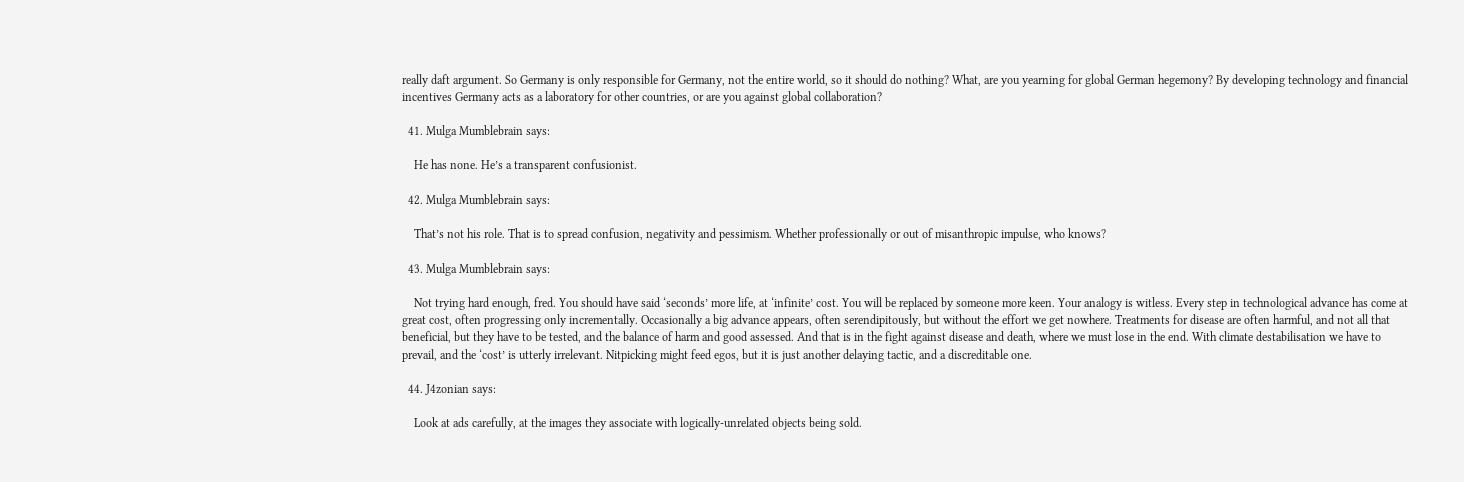really daft argument. So Germany is only responsible for Germany, not the entire world, so it should do nothing? What, are you yearning for global German hegemony? By developing technology and financial incentives Germany acts as a laboratory for other countries, or are you against global collaboration?

  41. Mulga Mumblebrain says:

    He has none. He’s a transparent confusionist.

  42. Mulga Mumblebrain says:

    That’s not his role. That is to spread confusion, negativity and pessimism. Whether professionally or out of misanthropic impulse, who knows?

  43. Mulga Mumblebrain says:

    Not trying hard enough, fred. You should have said ‘seconds’ more life, at ‘infinite’ cost. You will be replaced by someone more keen. Your analogy is witless. Every step in technological advance has come at great cost, often progressing only incrementally. Occasionally a big advance appears, often serendipitously, but without the effort we get nowhere. Treatments for disease are often harmful, and not all that beneficial, but they have to be tested, and the balance of harm and good assessed. And that is in the fight against disease and death, where we must lose in the end. With climate destabilisation we have to prevail, and the ‘cost’ is utterly irrelevant. Nitpicking might feed egos, but it is just another delaying tactic, and a discreditable one.

  44. J4zonian says:

    Look at ads carefully, at the images they associate with logically-unrelated objects being sold.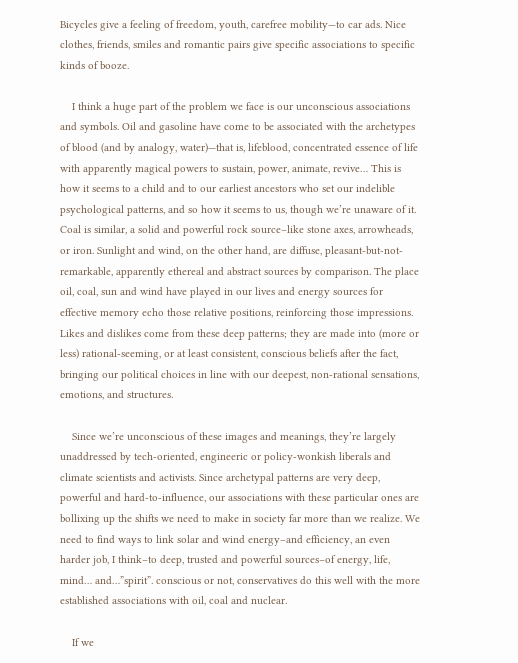Bicycles give a feeling of freedom, youth, carefree mobility—to car ads. Nice clothes, friends, smiles and romantic pairs give specific associations to specific kinds of booze.

    I think a huge part of the problem we face is our unconscious associations and symbols. Oil and gasoline have come to be associated with the archetypes of blood (and by analogy, water)—that is, lifeblood, concentrated essence of life with apparently magical powers to sustain, power, animate, revive… This is how it seems to a child and to our earliest ancestors who set our indelible psychological patterns, and so how it seems to us, though we’re unaware of it. Coal is similar, a solid and powerful rock source–like stone axes, arrowheads, or iron. Sunlight and wind, on the other hand, are diffuse, pleasant-but-not-remarkable, apparently ethereal and abstract sources by comparison. The place oil, coal, sun and wind have played in our lives and energy sources for effective memory echo those relative positions, reinforcing those impressions. Likes and dislikes come from these deep patterns; they are made into (more or less) rational-seeming, or at least consistent, conscious beliefs after the fact, bringing our political choices in line with our deepest, non-rational sensations, emotions, and structures.

    Since we’re unconscious of these images and meanings, they’re largely unaddressed by tech-oriented, engineeric or policy-wonkish liberals and climate scientists and activists. Since archetypal patterns are very deep, powerful and hard-to-influence, our associations with these particular ones are bollixing up the shifts we need to make in society far more than we realize. We need to find ways to link solar and wind energy–and efficiency, an even harder job, I think–to deep, trusted and powerful sources–of energy, life, mind… and…”spirit”. conscious or not, conservatives do this well with the more established associations with oil, coal and nuclear.

    If we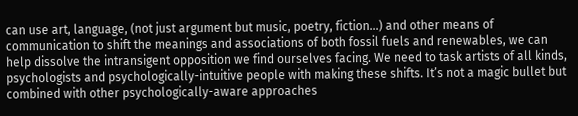can use art, language, (not just argument but music, poetry, fiction…) and other means of communication to shift the meanings and associations of both fossil fuels and renewables, we can help dissolve the intransigent opposition we find ourselves facing. We need to task artists of all kinds, psychologists and psychologically-intuitive people with making these shifts. It’s not a magic bullet but combined with other psychologically-aware approaches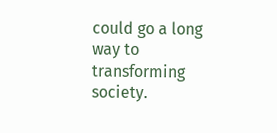could go a long way to transforming society.